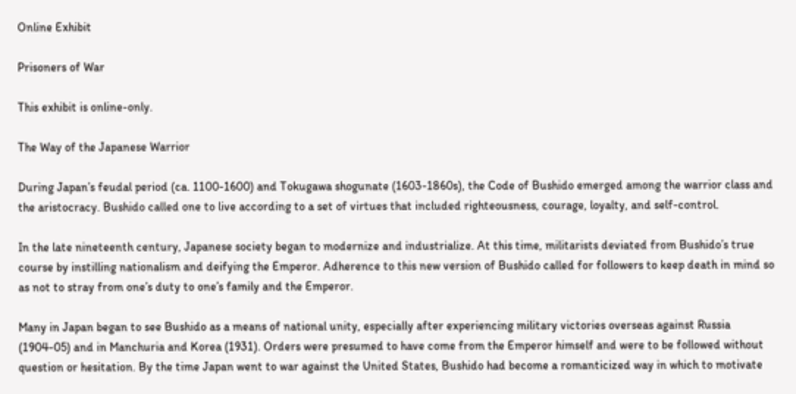Online Exhibit

Prisoners of War

This exhibit is online-only.

The Way of the Japanese Warrior

During Japan’s feudal period (ca. 1100-1600) and Tokugawa shogunate (1603-1860s), the Code of Bushido emerged among the warrior class and the aristocracy. Bushido called one to live according to a set of virtues that included righteousness, courage, loyalty, and self-control.

In the late nineteenth century, Japanese society began to modernize and industrialize. At this time, militarists deviated from Bushido’s true course by instilling nationalism and deifying the Emperor. Adherence to this new version of Bushido called for followers to keep death in mind so as not to stray from one’s duty to one’s family and the Emperor.

Many in Japan began to see Bushido as a means of national unity, especially after experiencing military victories overseas against Russia (1904-05) and in Manchuria and Korea (1931). Orders were presumed to have come from the Emperor himself and were to be followed without question or hesitation. By the time Japan went to war against the United States, Bushido had become a romanticized way in which to motivate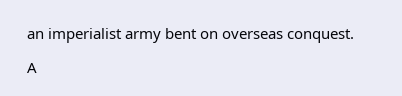an imperialist army bent on overseas conquest.

A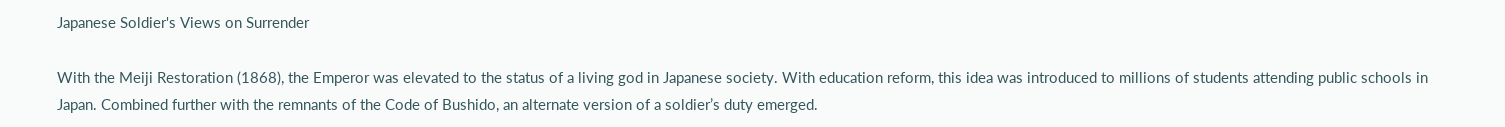Japanese Soldier's Views on Surrender

With the Meiji Restoration (1868), the Emperor was elevated to the status of a living god in Japanese society. With education reform, this idea was introduced to millions of students attending public schools in Japan. Combined further with the remnants of the Code of Bushido, an alternate version of a soldier’s duty emerged.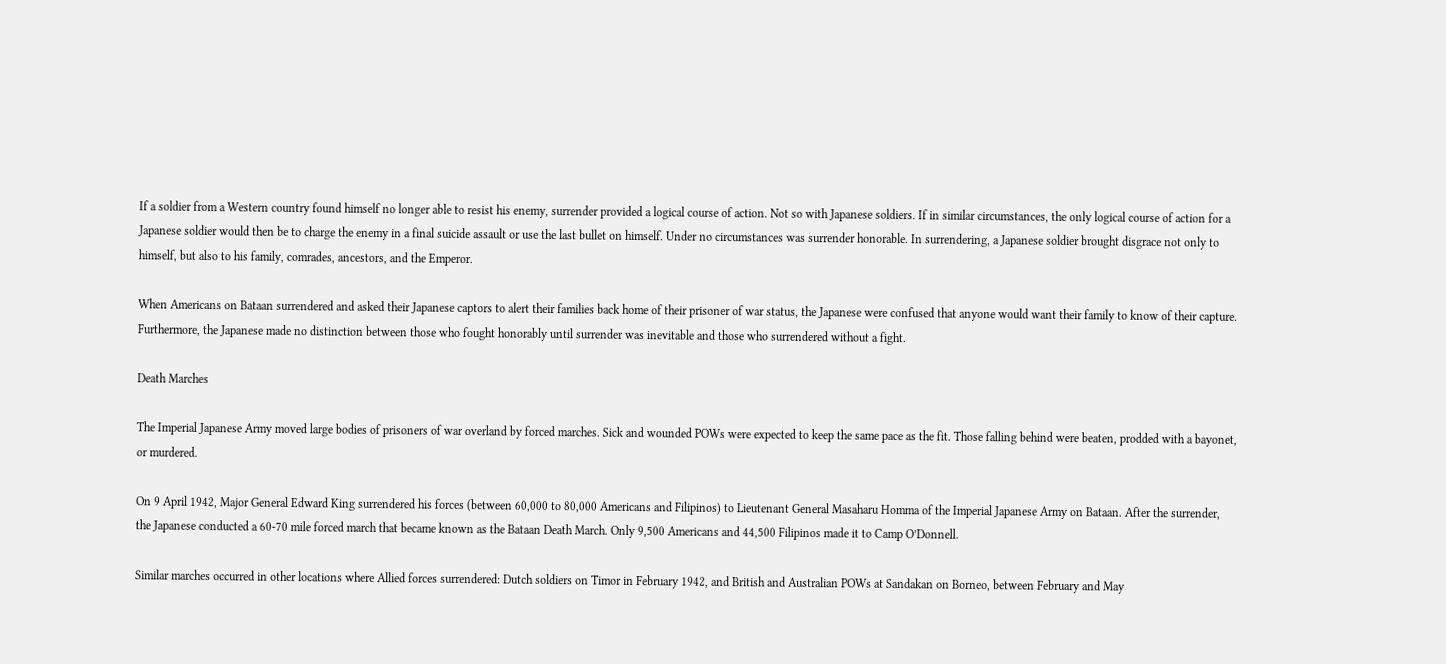If a soldier from a Western country found himself no longer able to resist his enemy, surrender provided a logical course of action. Not so with Japanese soldiers. If in similar circumstances, the only logical course of action for a Japanese soldier would then be to charge the enemy in a final suicide assault or use the last bullet on himself. Under no circumstances was surrender honorable. In surrendering, a Japanese soldier brought disgrace not only to himself, but also to his family, comrades, ancestors, and the Emperor.

When Americans on Bataan surrendered and asked their Japanese captors to alert their families back home of their prisoner of war status, the Japanese were confused that anyone would want their family to know of their capture. Furthermore, the Japanese made no distinction between those who fought honorably until surrender was inevitable and those who surrendered without a fight.

Death Marches

The Imperial Japanese Army moved large bodies of prisoners of war overland by forced marches. Sick and wounded POWs were expected to keep the same pace as the fit. Those falling behind were beaten, prodded with a bayonet, or murdered.

On 9 April 1942, Major General Edward King surrendered his forces (between 60,000 to 80,000 Americans and Filipinos) to Lieutenant General Masaharu Homma of the Imperial Japanese Army on Bataan. After the surrender, the Japanese conducted a 60-70 mile forced march that became known as the Bataan Death March. Only 9,500 Americans and 44,500 Filipinos made it to Camp O’Donnell.

Similar marches occurred in other locations where Allied forces surrendered: Dutch soldiers on Timor in February 1942, and British and Australian POWs at Sandakan on Borneo, between February and May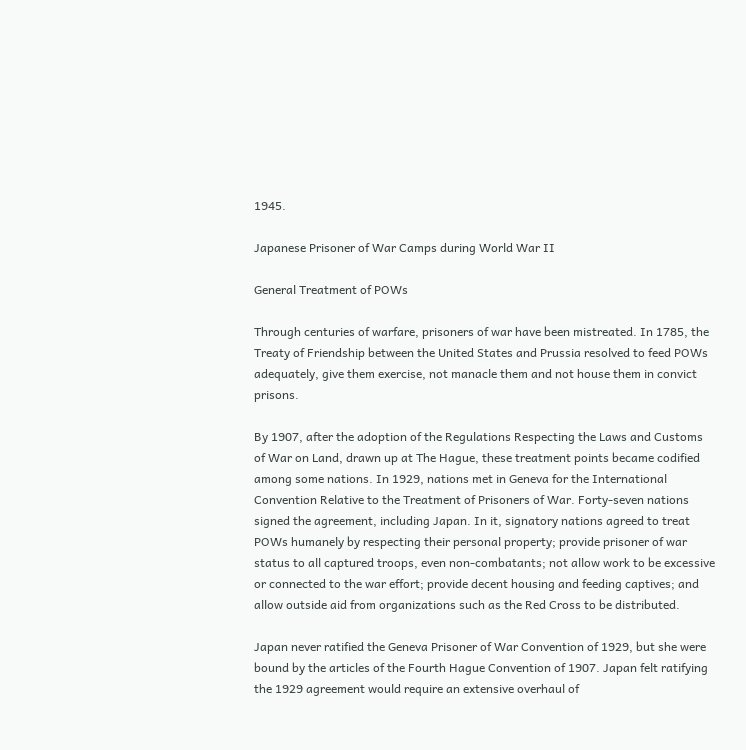1945.

Japanese Prisoner of War Camps during World War II

General Treatment of POWs

Through centuries of warfare, prisoners of war have been mistreated. In 1785, the Treaty of Friendship between the United States and Prussia resolved to feed POWs adequately, give them exercise, not manacle them and not house them in convict prisons.

By 1907, after the adoption of the Regulations Respecting the Laws and Customs of War on Land, drawn up at The Hague, these treatment points became codified among some nations. In 1929, nations met in Geneva for the International Convention Relative to the Treatment of Prisoners of War. Forty-seven nations signed the agreement, including Japan. In it, signatory nations agreed to treat POWs humanely by respecting their personal property; provide prisoner of war status to all captured troops, even non-combatants; not allow work to be excessive or connected to the war effort; provide decent housing and feeding captives; and allow outside aid from organizations such as the Red Cross to be distributed.

Japan never ratified the Geneva Prisoner of War Convention of 1929, but she were bound by the articles of the Fourth Hague Convention of 1907. Japan felt ratifying the 1929 agreement would require an extensive overhaul of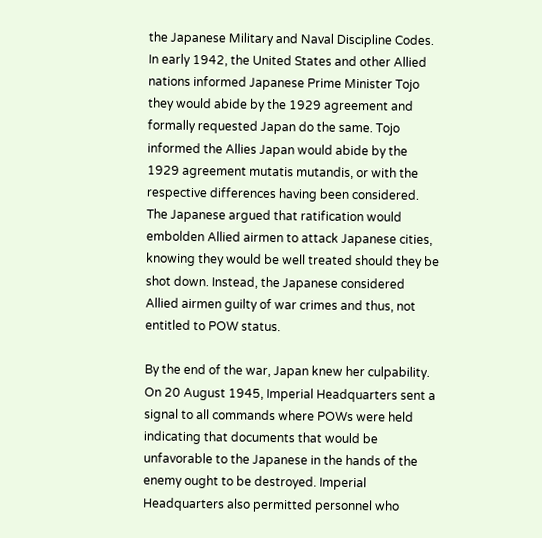the Japanese Military and Naval Discipline Codes. In early 1942, the United States and other Allied nations informed Japanese Prime Minister Tojo they would abide by the 1929 agreement and formally requested Japan do the same. Tojo informed the Allies Japan would abide by the 1929 agreement mutatis mutandis, or with the respective differences having been considered. The Japanese argued that ratification would embolden Allied airmen to attack Japanese cities, knowing they would be well treated should they be shot down. Instead, the Japanese considered Allied airmen guilty of war crimes and thus, not entitled to POW status.

By the end of the war, Japan knew her culpability. On 20 August 1945, Imperial Headquarters sent a signal to all commands where POWs were held indicating that documents that would be unfavorable to the Japanese in the hands of the enemy ought to be destroyed. Imperial Headquarters also permitted personnel who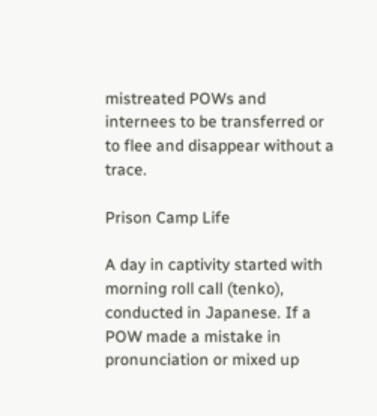mistreated POWs and internees to be transferred or to flee and disappear without a trace.

Prison Camp Life

A day in captivity started with morning roll call (tenko), conducted in Japanese. If a POW made a mistake in pronunciation or mixed up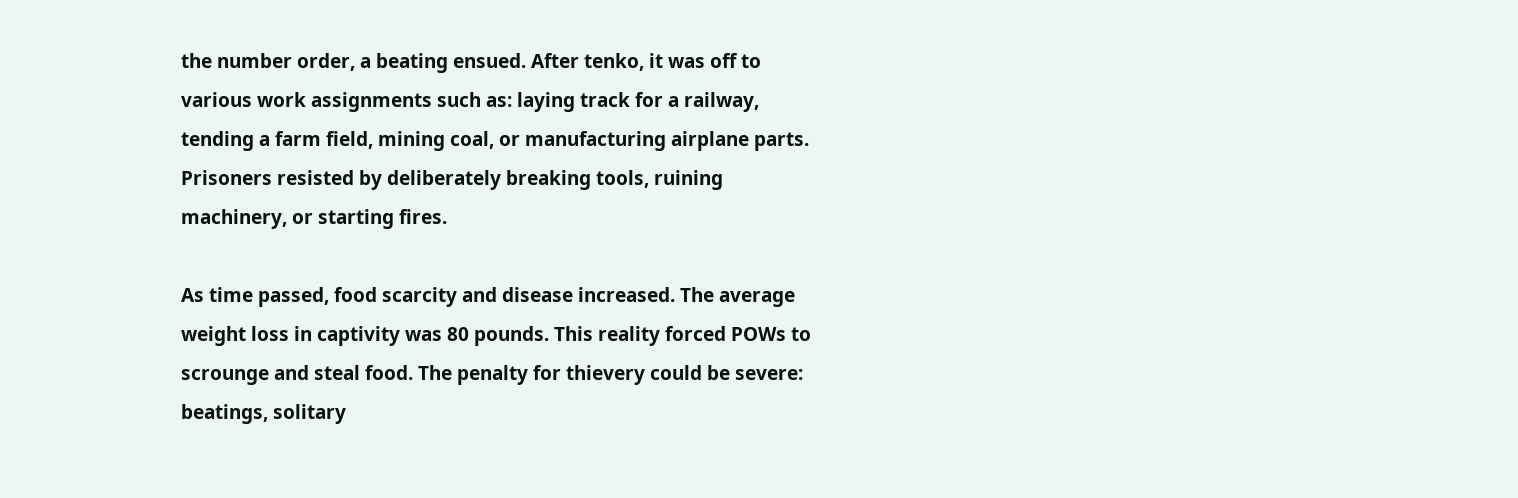the number order, a beating ensued. After tenko, it was off to various work assignments such as: laying track for a railway, tending a farm field, mining coal, or manufacturing airplane parts. Prisoners resisted by deliberately breaking tools, ruining machinery, or starting fires.

As time passed, food scarcity and disease increased. The average weight loss in captivity was 80 pounds. This reality forced POWs to scrounge and steal food. The penalty for thievery could be severe: beatings, solitary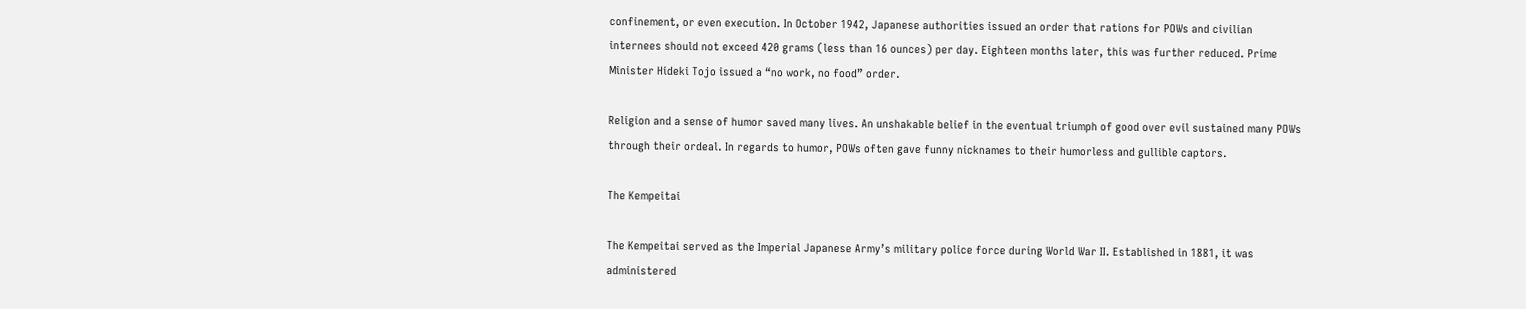confinement, or even execution. In October 1942, Japanese authorities issued an order that rations for POWs and civilian internees should not exceed 420 grams (less than 16 ounces) per day. Eighteen months later, this was further reduced. Prime Minister Hideki Tojo issued a “no work, no food” order.

Religion and a sense of humor saved many lives. An unshakable belief in the eventual triumph of good over evil sustained many POWs through their ordeal. In regards to humor, POWs often gave funny nicknames to their humorless and gullible captors.

The Kempeitai

The Kempeitai served as the Imperial Japanese Army’s military police force during World War II. Established in 1881, it was administered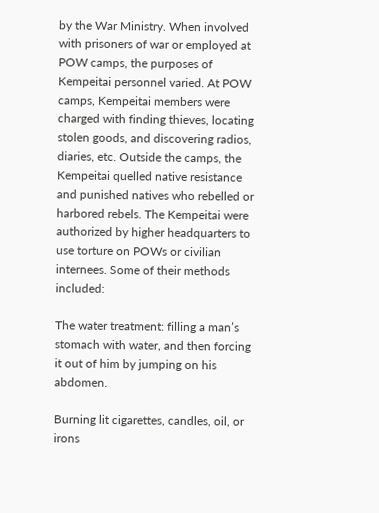by the War Ministry. When involved with prisoners of war or employed at POW camps, the purposes of Kempeitai personnel varied. At POW camps, Kempeitai members were charged with finding thieves, locating stolen goods, and discovering radios, diaries, etc. Outside the camps, the Kempeitai quelled native resistance and punished natives who rebelled or harbored rebels. The Kempeitai were authorized by higher headquarters to use torture on POWs or civilian internees. Some of their methods included:

The water treatment: filling a man’s stomach with water, and then forcing it out of him by jumping on his abdomen.

Burning lit cigarettes, candles, oil, or irons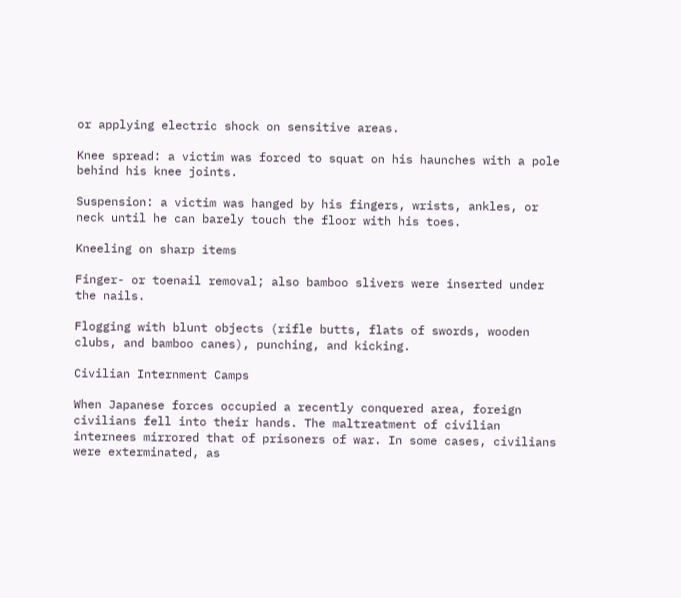or applying electric shock on sensitive areas.

Knee spread: a victim was forced to squat on his haunches with a pole behind his knee joints.

Suspension: a victim was hanged by his fingers, wrists, ankles, or neck until he can barely touch the floor with his toes.

Kneeling on sharp items

Finger- or toenail removal; also bamboo slivers were inserted under the nails.

Flogging with blunt objects (rifle butts, flats of swords, wooden clubs, and bamboo canes), punching, and kicking.

Civilian Internment Camps

When Japanese forces occupied a recently conquered area, foreign civilians fell into their hands. The maltreatment of civilian internees mirrored that of prisoners of war. In some cases, civilians were exterminated, as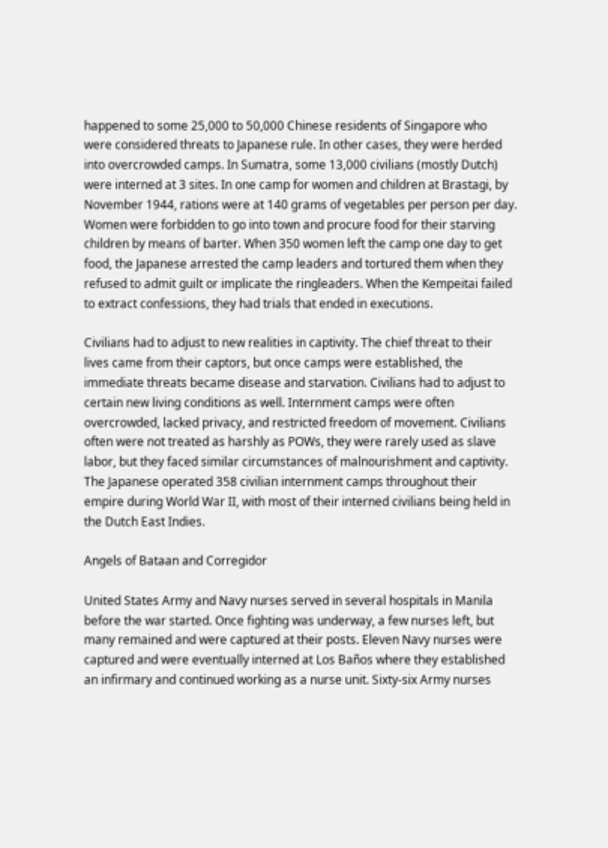happened to some 25,000 to 50,000 Chinese residents of Singapore who were considered threats to Japanese rule. In other cases, they were herded into overcrowded camps. In Sumatra, some 13,000 civilians (mostly Dutch) were interned at 3 sites. In one camp for women and children at Brastagi, by November 1944, rations were at 140 grams of vegetables per person per day. Women were forbidden to go into town and procure food for their starving children by means of barter. When 350 women left the camp one day to get food, the Japanese arrested the camp leaders and tortured them when they refused to admit guilt or implicate the ringleaders. When the Kempeitai failed to extract confessions, they had trials that ended in executions.

Civilians had to adjust to new realities in captivity. The chief threat to their lives came from their captors, but once camps were established, the immediate threats became disease and starvation. Civilians had to adjust to certain new living conditions as well. Internment camps were often overcrowded, lacked privacy, and restricted freedom of movement. Civilians often were not treated as harshly as POWs, they were rarely used as slave labor, but they faced similar circumstances of malnourishment and captivity. The Japanese operated 358 civilian internment camps throughout their empire during World War II, with most of their interned civilians being held in the Dutch East Indies.

Angels of Bataan and Corregidor

United States Army and Navy nurses served in several hospitals in Manila before the war started. Once fighting was underway, a few nurses left, but many remained and were captured at their posts. Eleven Navy nurses were captured and were eventually interned at Los Baños where they established an infirmary and continued working as a nurse unit. Sixty-six Army nurses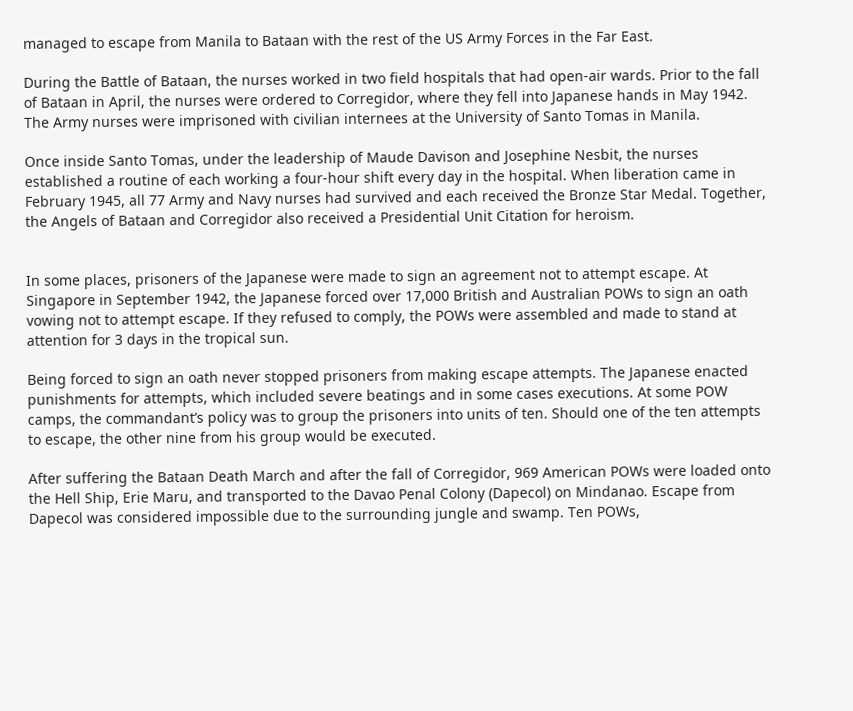managed to escape from Manila to Bataan with the rest of the US Army Forces in the Far East.

During the Battle of Bataan, the nurses worked in two field hospitals that had open-air wards. Prior to the fall of Bataan in April, the nurses were ordered to Corregidor, where they fell into Japanese hands in May 1942. The Army nurses were imprisoned with civilian internees at the University of Santo Tomas in Manila.

Once inside Santo Tomas, under the leadership of Maude Davison and Josephine Nesbit, the nurses established a routine of each working a four-hour shift every day in the hospital. When liberation came in February 1945, all 77 Army and Navy nurses had survived and each received the Bronze Star Medal. Together, the Angels of Bataan and Corregidor also received a Presidential Unit Citation for heroism.


In some places, prisoners of the Japanese were made to sign an agreement not to attempt escape. At Singapore in September 1942, the Japanese forced over 17,000 British and Australian POWs to sign an oath vowing not to attempt escape. If they refused to comply, the POWs were assembled and made to stand at attention for 3 days in the tropical sun.

Being forced to sign an oath never stopped prisoners from making escape attempts. The Japanese enacted punishments for attempts, which included severe beatings and in some cases executions. At some POW camps, the commandant’s policy was to group the prisoners into units of ten. Should one of the ten attempts to escape, the other nine from his group would be executed.

After suffering the Bataan Death March and after the fall of Corregidor, 969 American POWs were loaded onto the Hell Ship, Erie Maru, and transported to the Davao Penal Colony (Dapecol) on Mindanao. Escape from Dapecol was considered impossible due to the surrounding jungle and swamp. Ten POWs,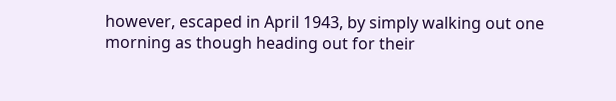however, escaped in April 1943, by simply walking out one morning as though heading out for their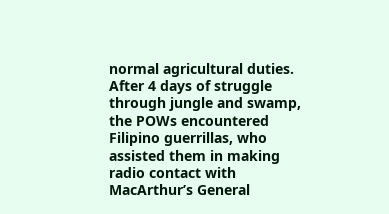normal agricultural duties. After 4 days of struggle through jungle and swamp, the POWs encountered Filipino guerrillas, who assisted them in making radio contact with MacArthur’s General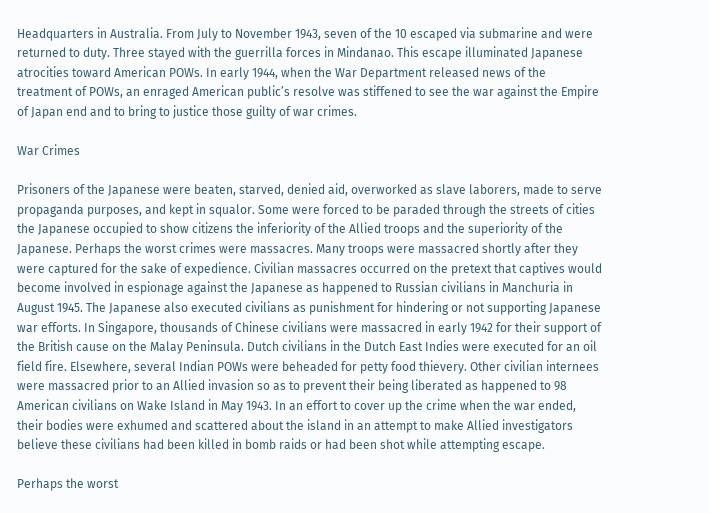Headquarters in Australia. From July to November 1943, seven of the 10 escaped via submarine and were returned to duty. Three stayed with the guerrilla forces in Mindanao. This escape illuminated Japanese atrocities toward American POWs. In early 1944, when the War Department released news of the treatment of POWs, an enraged American public’s resolve was stiffened to see the war against the Empire of Japan end and to bring to justice those guilty of war crimes.

War Crimes

Prisoners of the Japanese were beaten, starved, denied aid, overworked as slave laborers, made to serve propaganda purposes, and kept in squalor. Some were forced to be paraded through the streets of cities the Japanese occupied to show citizens the inferiority of the Allied troops and the superiority of the Japanese. Perhaps the worst crimes were massacres. Many troops were massacred shortly after they were captured for the sake of expedience. Civilian massacres occurred on the pretext that captives would become involved in espionage against the Japanese as happened to Russian civilians in Manchuria in August 1945. The Japanese also executed civilians as punishment for hindering or not supporting Japanese war efforts. In Singapore, thousands of Chinese civilians were massacred in early 1942 for their support of the British cause on the Malay Peninsula. Dutch civilians in the Dutch East Indies were executed for an oil field fire. Elsewhere, several Indian POWs were beheaded for petty food thievery. Other civilian internees were massacred prior to an Allied invasion so as to prevent their being liberated as happened to 98 American civilians on Wake Island in May 1943. In an effort to cover up the crime when the war ended, their bodies were exhumed and scattered about the island in an attempt to make Allied investigators believe these civilians had been killed in bomb raids or had been shot while attempting escape.

Perhaps the worst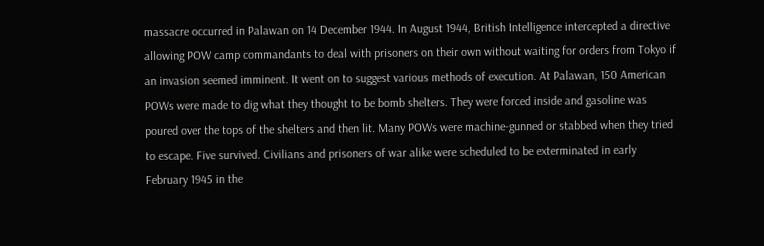massacre occurred in Palawan on 14 December 1944. In August 1944, British Intelligence intercepted a directive allowing POW camp commandants to deal with prisoners on their own without waiting for orders from Tokyo if an invasion seemed imminent. It went on to suggest various methods of execution. At Palawan, 150 American POWs were made to dig what they thought to be bomb shelters. They were forced inside and gasoline was poured over the tops of the shelters and then lit. Many POWs were machine-gunned or stabbed when they tried to escape. Five survived. Civilians and prisoners of war alike were scheduled to be exterminated in early February 1945 in the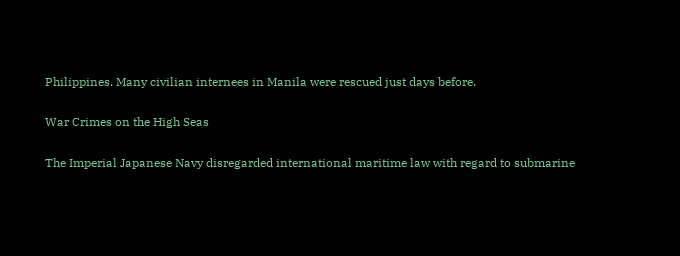Philippines. Many civilian internees in Manila were rescued just days before.

War Crimes on the High Seas

The Imperial Japanese Navy disregarded international maritime law with regard to submarine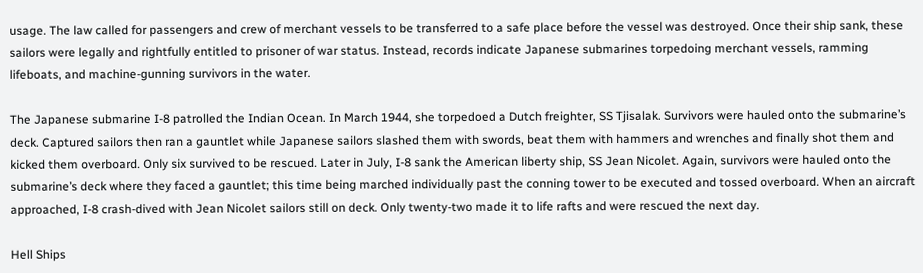usage. The law called for passengers and crew of merchant vessels to be transferred to a safe place before the vessel was destroyed. Once their ship sank, these sailors were legally and rightfully entitled to prisoner of war status. Instead, records indicate Japanese submarines torpedoing merchant vessels, ramming lifeboats, and machine-gunning survivors in the water.

The Japanese submarine I-8 patrolled the Indian Ocean. In March 1944, she torpedoed a Dutch freighter, SS Tjisalak. Survivors were hauled onto the submarine’s deck. Captured sailors then ran a gauntlet while Japanese sailors slashed them with swords, beat them with hammers and wrenches and finally shot them and kicked them overboard. Only six survived to be rescued. Later in July, I-8 sank the American liberty ship, SS Jean Nicolet. Again, survivors were hauled onto the submarine’s deck where they faced a gauntlet; this time being marched individually past the conning tower to be executed and tossed overboard. When an aircraft approached, I-8 crash-dived with Jean Nicolet sailors still on deck. Only twenty-two made it to life rafts and were rescued the next day.

Hell Ships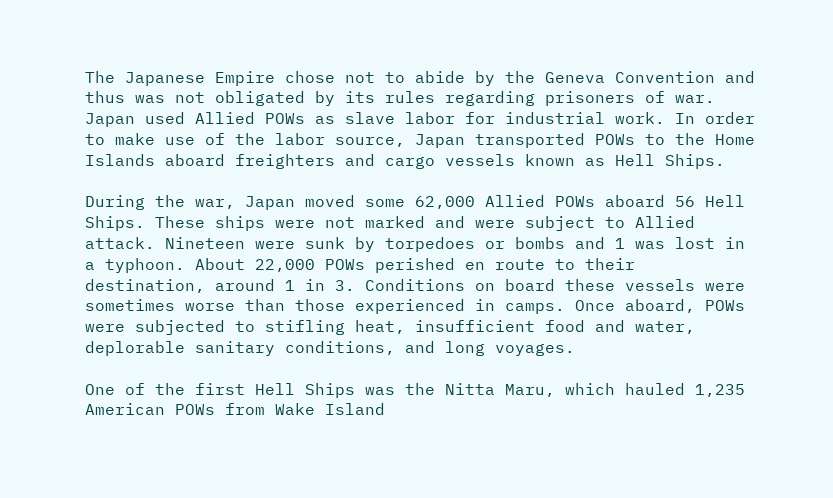The Japanese Empire chose not to abide by the Geneva Convention and thus was not obligated by its rules regarding prisoners of war. Japan used Allied POWs as slave labor for industrial work. In order to make use of the labor source, Japan transported POWs to the Home Islands aboard freighters and cargo vessels known as Hell Ships.

During the war, Japan moved some 62,000 Allied POWs aboard 56 Hell Ships. These ships were not marked and were subject to Allied attack. Nineteen were sunk by torpedoes or bombs and 1 was lost in a typhoon. About 22,000 POWs perished en route to their destination, around 1 in 3. Conditions on board these vessels were sometimes worse than those experienced in camps. Once aboard, POWs were subjected to stifling heat, insufficient food and water, deplorable sanitary conditions, and long voyages.

One of the first Hell Ships was the Nitta Maru, which hauled 1,235 American POWs from Wake Island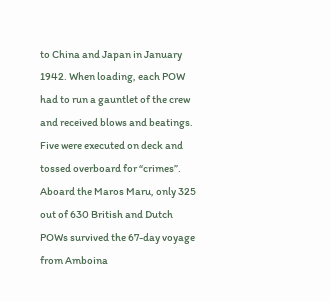to China and Japan in January 1942. When loading, each POW had to run a gauntlet of the crew and received blows and beatings. Five were executed on deck and tossed overboard for “crimes”. Aboard the Maros Maru, only 325 out of 630 British and Dutch POWs survived the 67-day voyage from Amboina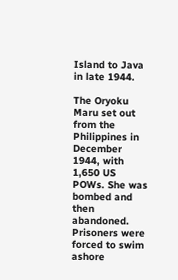Island to Java in late 1944.

The Oryoku Maru set out from the Philippines in December 1944, with 1,650 US POWs. She was bombed and then abandoned. Prisoners were forced to swim ashore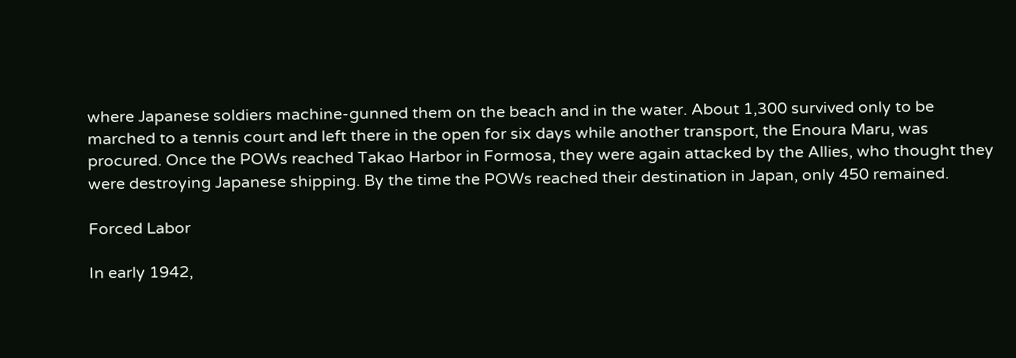where Japanese soldiers machine-gunned them on the beach and in the water. About 1,300 survived only to be marched to a tennis court and left there in the open for six days while another transport, the Enoura Maru, was procured. Once the POWs reached Takao Harbor in Formosa, they were again attacked by the Allies, who thought they were destroying Japanese shipping. By the time the POWs reached their destination in Japan, only 450 remained.

Forced Labor

In early 1942,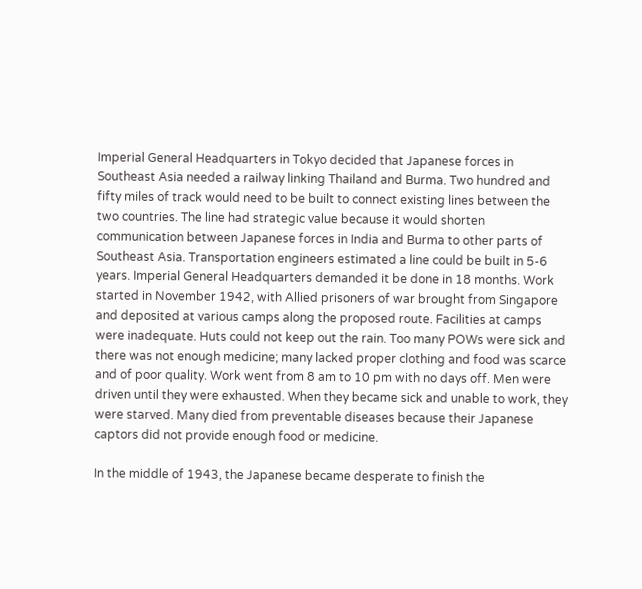Imperial General Headquarters in Tokyo decided that Japanese forces in Southeast Asia needed a railway linking Thailand and Burma. Two hundred and fifty miles of track would need to be built to connect existing lines between the two countries. The line had strategic value because it would shorten communication between Japanese forces in India and Burma to other parts of Southeast Asia. Transportation engineers estimated a line could be built in 5-6 years. Imperial General Headquarters demanded it be done in 18 months. Work started in November 1942, with Allied prisoners of war brought from Singapore and deposited at various camps along the proposed route. Facilities at camps were inadequate. Huts could not keep out the rain. Too many POWs were sick and there was not enough medicine; many lacked proper clothing and food was scarce and of poor quality. Work went from 8 am to 10 pm with no days off. Men were driven until they were exhausted. When they became sick and unable to work, they were starved. Many died from preventable diseases because their Japanese captors did not provide enough food or medicine.

In the middle of 1943, the Japanese became desperate to finish the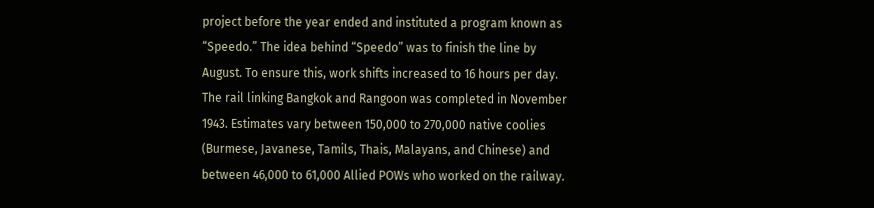project before the year ended and instituted a program known as “Speedo.” The idea behind “Speedo” was to finish the line by August. To ensure this, work shifts increased to 16 hours per day. The rail linking Bangkok and Rangoon was completed in November 1943. Estimates vary between 150,000 to 270,000 native coolies (Burmese, Javanese, Tamils, Thais, Malayans, and Chinese) and between 46,000 to 61,000 Allied POWs who worked on the railway.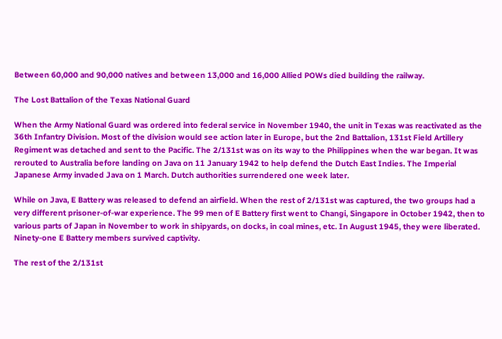Between 60,000 and 90,000 natives and between 13,000 and 16,000 Allied POWs died building the railway.

The Lost Battalion of the Texas National Guard

When the Army National Guard was ordered into federal service in November 1940, the unit in Texas was reactivated as the 36th Infantry Division. Most of the division would see action later in Europe, but the 2nd Battalion, 131st Field Artillery Regiment was detached and sent to the Pacific. The 2/131st was on its way to the Philippines when the war began. It was rerouted to Australia before landing on Java on 11 January 1942 to help defend the Dutch East Indies. The Imperial Japanese Army invaded Java on 1 March. Dutch authorities surrendered one week later.

While on Java, E Battery was released to defend an airfield. When the rest of 2/131st was captured, the two groups had a very different prisoner-of-war experience. The 99 men of E Battery first went to Changi, Singapore in October 1942, then to various parts of Japan in November to work in shipyards, on docks, in coal mines, etc. In August 1945, they were liberated. Ninety-one E Battery members survived captivity.

The rest of the 2/131st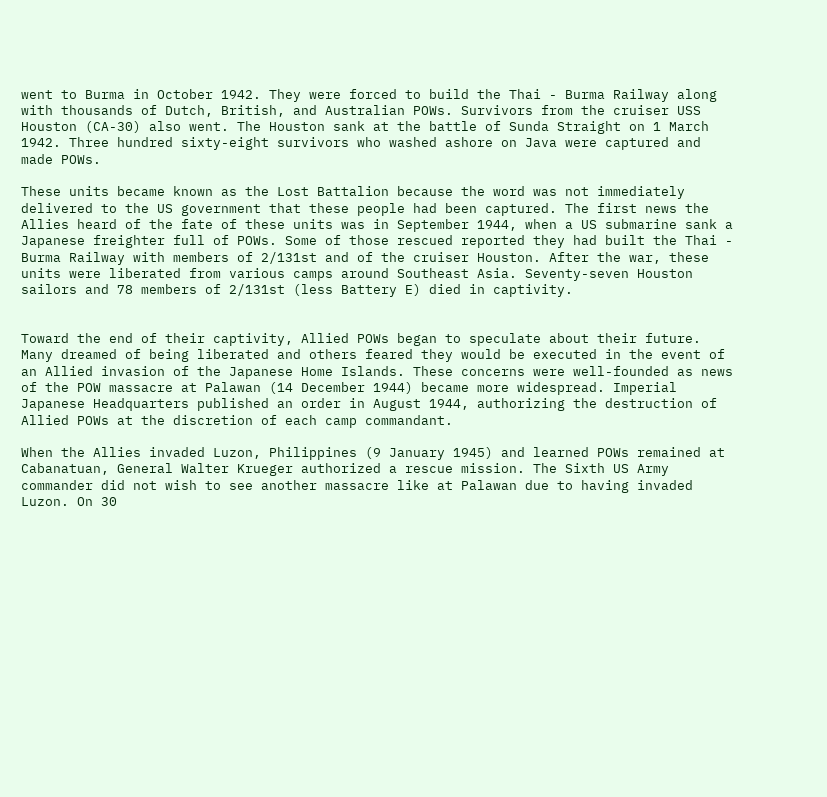went to Burma in October 1942. They were forced to build the Thai - Burma Railway along with thousands of Dutch, British, and Australian POWs. Survivors from the cruiser USS Houston (CA-30) also went. The Houston sank at the battle of Sunda Straight on 1 March 1942. Three hundred sixty-eight survivors who washed ashore on Java were captured and made POWs.

These units became known as the Lost Battalion because the word was not immediately delivered to the US government that these people had been captured. The first news the Allies heard of the fate of these units was in September 1944, when a US submarine sank a Japanese freighter full of POWs. Some of those rescued reported they had built the Thai - Burma Railway with members of 2/131st and of the cruiser Houston. After the war, these units were liberated from various camps around Southeast Asia. Seventy-seven Houston sailors and 78 members of 2/131st (less Battery E) died in captivity.


Toward the end of their captivity, Allied POWs began to speculate about their future. Many dreamed of being liberated and others feared they would be executed in the event of an Allied invasion of the Japanese Home Islands. These concerns were well-founded as news of the POW massacre at Palawan (14 December 1944) became more widespread. Imperial Japanese Headquarters published an order in August 1944, authorizing the destruction of Allied POWs at the discretion of each camp commandant.

When the Allies invaded Luzon, Philippines (9 January 1945) and learned POWs remained at Cabanatuan, General Walter Krueger authorized a rescue mission. The Sixth US Army commander did not wish to see another massacre like at Palawan due to having invaded Luzon. On 30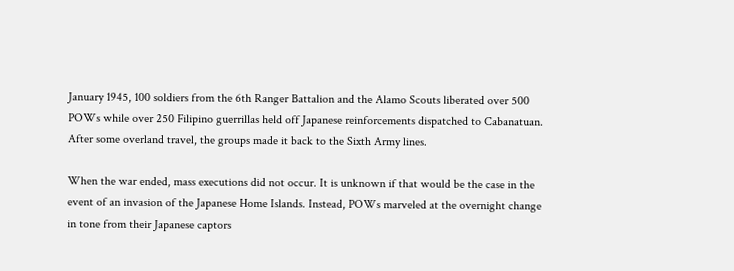January 1945, 100 soldiers from the 6th Ranger Battalion and the Alamo Scouts liberated over 500 POWs while over 250 Filipino guerrillas held off Japanese reinforcements dispatched to Cabanatuan. After some overland travel, the groups made it back to the Sixth Army lines.

When the war ended, mass executions did not occur. It is unknown if that would be the case in the event of an invasion of the Japanese Home Islands. Instead, POWs marveled at the overnight change in tone from their Japanese captors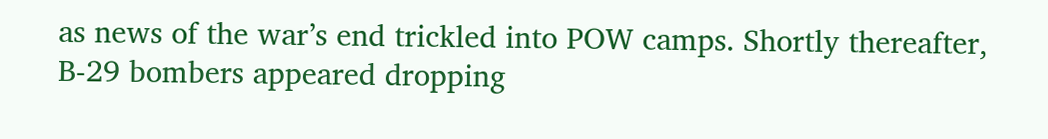as news of the war’s end trickled into POW camps. Shortly thereafter, B-29 bombers appeared dropping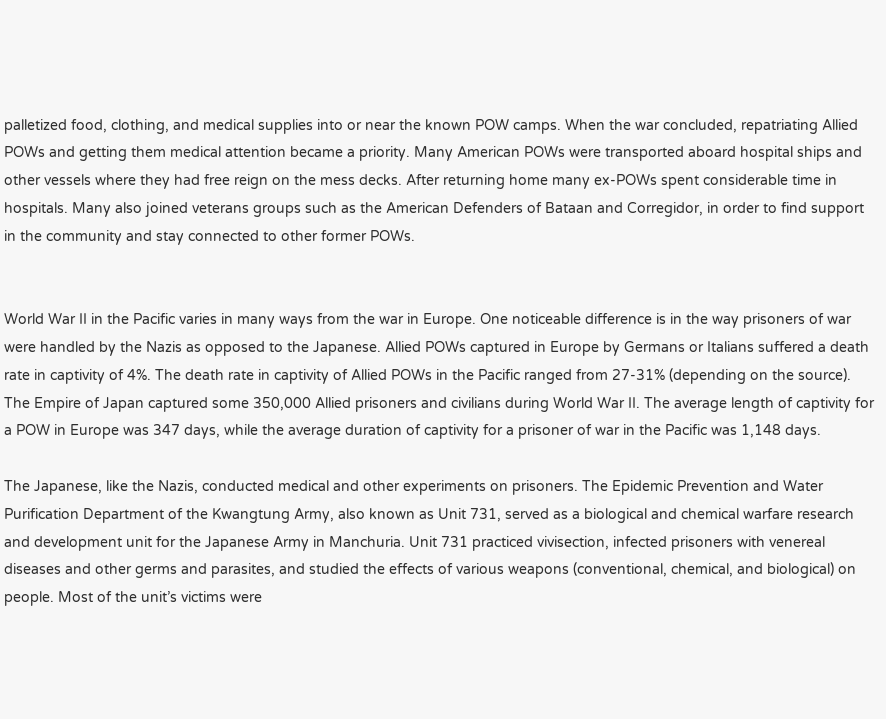palletized food, clothing, and medical supplies into or near the known POW camps. When the war concluded, repatriating Allied POWs and getting them medical attention became a priority. Many American POWs were transported aboard hospital ships and other vessels where they had free reign on the mess decks. After returning home many ex-POWs spent considerable time in hospitals. Many also joined veterans groups such as the American Defenders of Bataan and Corregidor, in order to find support in the community and stay connected to other former POWs.


World War II in the Pacific varies in many ways from the war in Europe. One noticeable difference is in the way prisoners of war were handled by the Nazis as opposed to the Japanese. Allied POWs captured in Europe by Germans or Italians suffered a death rate in captivity of 4%. The death rate in captivity of Allied POWs in the Pacific ranged from 27-31% (depending on the source). The Empire of Japan captured some 350,000 Allied prisoners and civilians during World War II. The average length of captivity for a POW in Europe was 347 days, while the average duration of captivity for a prisoner of war in the Pacific was 1,148 days.

The Japanese, like the Nazis, conducted medical and other experiments on prisoners. The Epidemic Prevention and Water Purification Department of the Kwangtung Army, also known as Unit 731, served as a biological and chemical warfare research and development unit for the Japanese Army in Manchuria. Unit 731 practiced vivisection, infected prisoners with venereal diseases and other germs and parasites, and studied the effects of various weapons (conventional, chemical, and biological) on people. Most of the unit’s victims were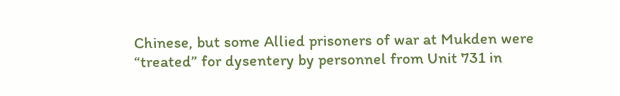Chinese, but some Allied prisoners of war at Mukden were “treated” for dysentery by personnel from Unit 731 in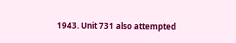1943. Unit 731 also attempted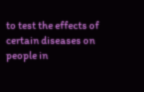to test the effects of certain diseases on people in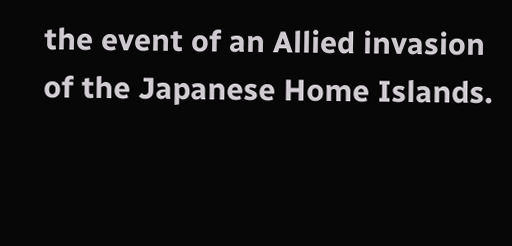the event of an Allied invasion of the Japanese Home Islands.